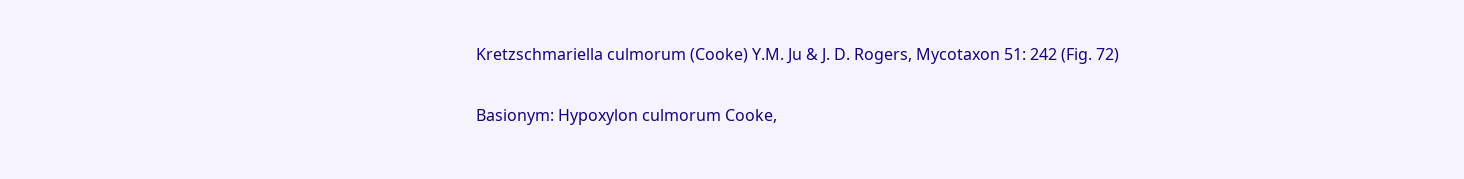Kretzschmariella culmorum (Cooke) Y.M. Ju & J. D. Rogers, Mycotaxon 51: 242 (Fig. 72)

Basionym: Hypoxylon culmorum Cooke,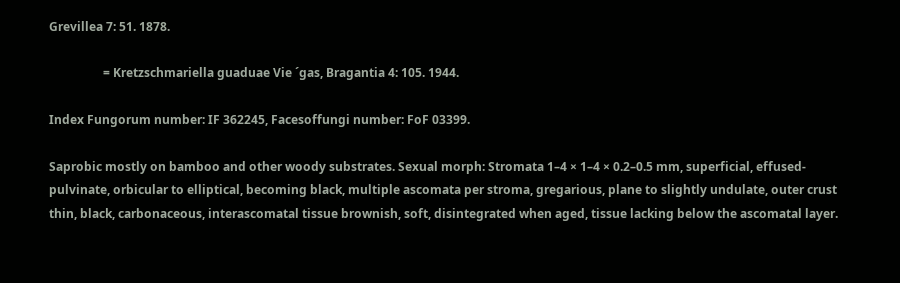Grevillea 7: 51. 1878.

                  = Kretzschmariella guaduae Vie ´gas, Bragantia 4: 105. 1944.

Index Fungorum number: IF 362245, Facesoffungi number: FoF 03399.

Saprobic mostly on bamboo and other woody substrates. Sexual morph: Stromata 1–4 × 1–4 × 0.2–0.5 mm, superficial, effused-pulvinate, orbicular to elliptical, becoming black, multiple ascomata per stroma, gregarious, plane to slightly undulate, outer crust thin, black, carbonaceous, interascomatal tissue brownish, soft, disintegrated when aged, tissue lacking below the ascomatal layer.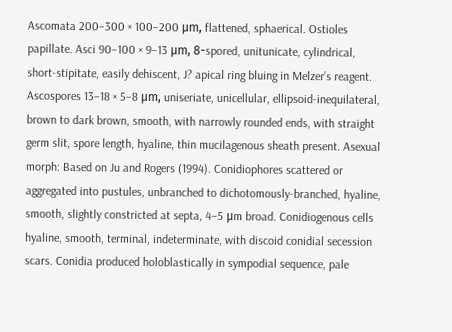Ascomata 200–300 × 100–200 μm, flattened, sphaerical. Ostioles papillate. Asci 90–100 × 9–13 μm, 8-spored, unitunicate, cylindrical, short-stipitate, easily dehiscent, J? apical ring bluing in Melzer’s reagent. Ascospores 13–18 × 5–8 μm, uniseriate, unicellular, ellipsoid-inequilateral, brown to dark brown, smooth, with narrowly rounded ends, with straight germ slit, spore length, hyaline, thin mucilagenous sheath present. Asexual morph: Based on Ju and Rogers (1994). Conidiophores scattered or aggregated into pustules, unbranched to dichotomously-branched, hyaline, smooth, slightly constricted at septa, 4–5 μm broad. Conidiogenous cells hyaline, smooth, terminal, indeterminate, with discoid conidial secession scars. Conidia produced holoblastically in sympodial sequence, pale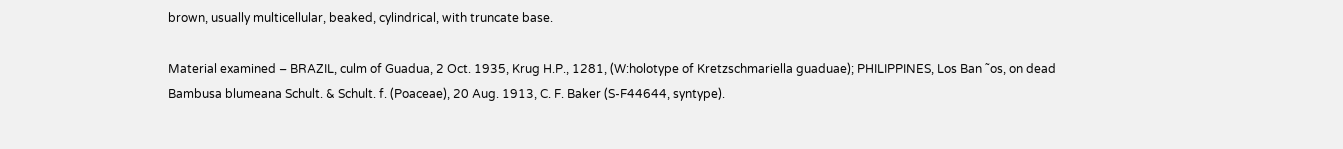brown, usually multicellular, beaked, cylindrical, with truncate base.

Material examined – BRAZIL, culm of Guadua, 2 Oct. 1935, Krug H.P., 1281, (W:holotype of Kretzschmariella guaduae); PHILIPPINES, Los Ban ˜os, on dead Bambusa blumeana Schult. & Schult. f. (Poaceae), 20 Aug. 1913, C. F. Baker (S-F44644, syntype).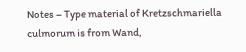Notes – Type material of Kretzschmariella culmorum is from Wand,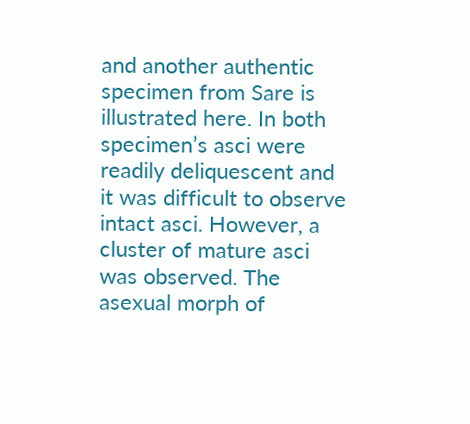and another authentic specimen from Sare is illustrated here. In both specimen’s asci were readily deliquescent and it was difficult to observe intact asci. However, a cluster of mature asci was observed. The asexual morph of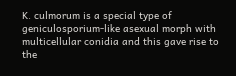K. culmorum is a special type of geniculosporium-like asexual morph with multicellular conidia and this gave rise to the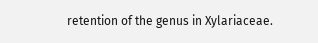retention of the genus in Xylariaceae.